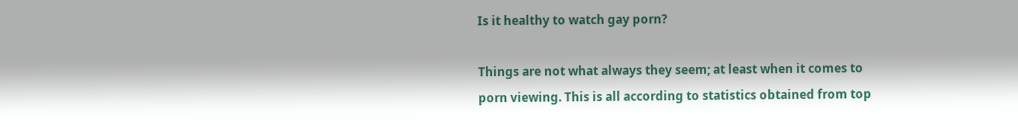Is it healthy to watch gay porn?

Things are not what always they seem; at least when it comes to porn viewing. This is all according to statistics obtained from top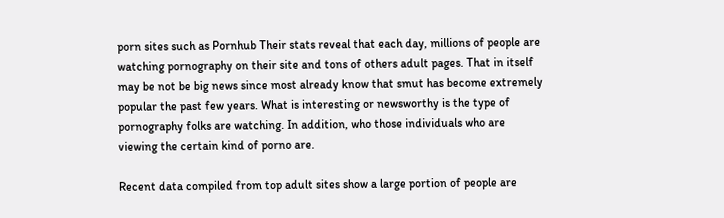porn sites such as Pornhub Their stats reveal that each day, millions of people are watching pornography on their site and tons of others adult pages. That in itself may be not be big news since most already know that smut has become extremely popular the past few years. What is interesting or newsworthy is the type of pornography folks are watching. In addition, who those individuals who are viewing the certain kind of porno are.

Recent data compiled from top adult sites show a large portion of people are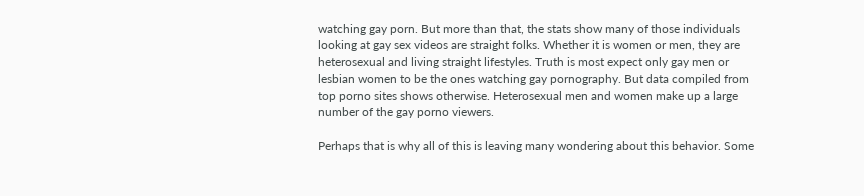watching gay porn. But more than that, the stats show many of those individuals looking at gay sex videos are straight folks. Whether it is women or men, they are heterosexual and living straight lifestyles. Truth is most expect only gay men or lesbian women to be the ones watching gay pornography. But data compiled from top porno sites shows otherwise. Heterosexual men and women make up a large number of the gay porno viewers.

Perhaps that is why all of this is leaving many wondering about this behavior. Some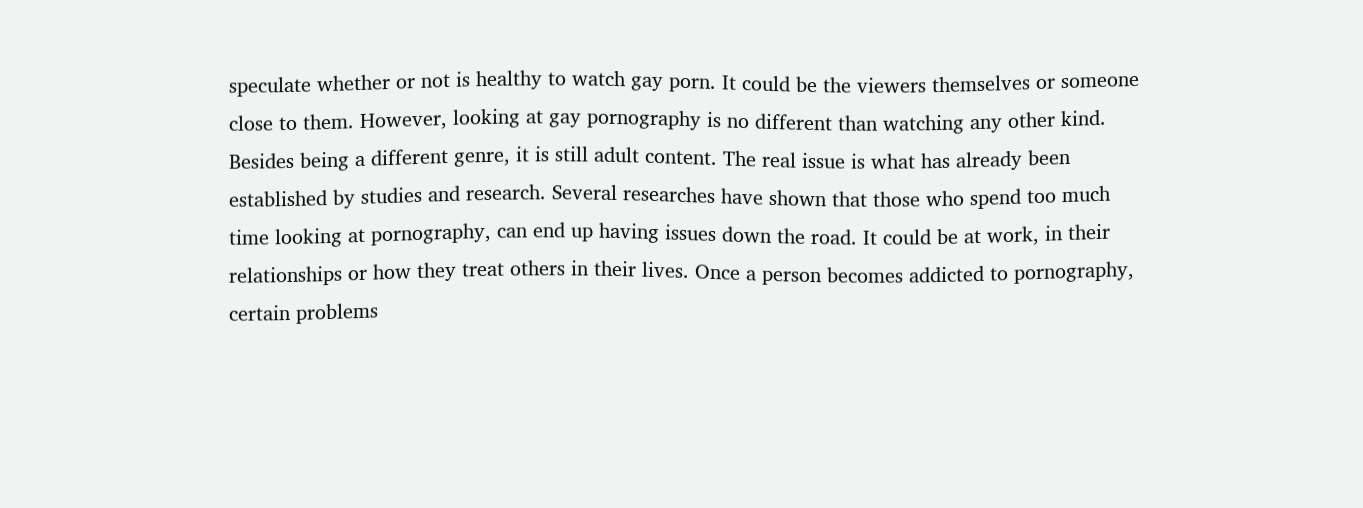speculate whether or not is healthy to watch gay porn. It could be the viewers themselves or someone close to them. However, looking at gay pornography is no different than watching any other kind. Besides being a different genre, it is still adult content. The real issue is what has already been established by studies and research. Several researches have shown that those who spend too much time looking at pornography, can end up having issues down the road. It could be at work, in their relationships or how they treat others in their lives. Once a person becomes addicted to pornography, certain problems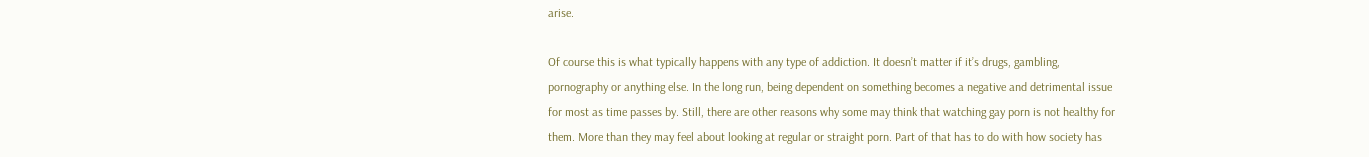arise.

Of course this is what typically happens with any type of addiction. It doesn’t matter if it’s drugs, gambling, pornography or anything else. In the long run, being dependent on something becomes a negative and detrimental issue for most as time passes by. Still, there are other reasons why some may think that watching gay porn is not healthy for them. More than they may feel about looking at regular or straight porn. Part of that has to do with how society has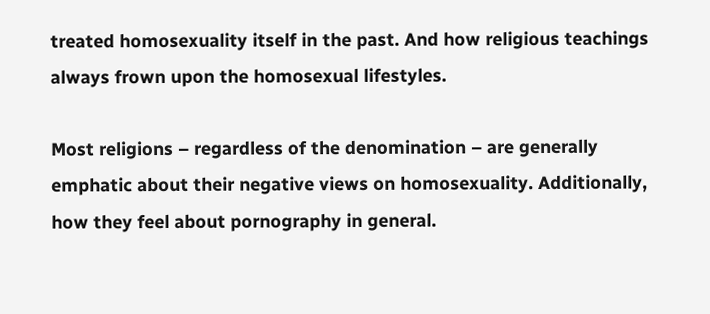treated homosexuality itself in the past. And how religious teachings always frown upon the homosexual lifestyles.

Most religions – regardless of the denomination – are generally emphatic about their negative views on homosexuality. Additionally, how they feel about pornography in general.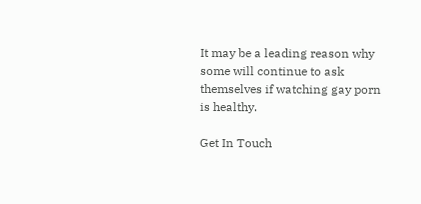It may be a leading reason why some will continue to ask themselves if watching gay porn is healthy.

Get In Touch